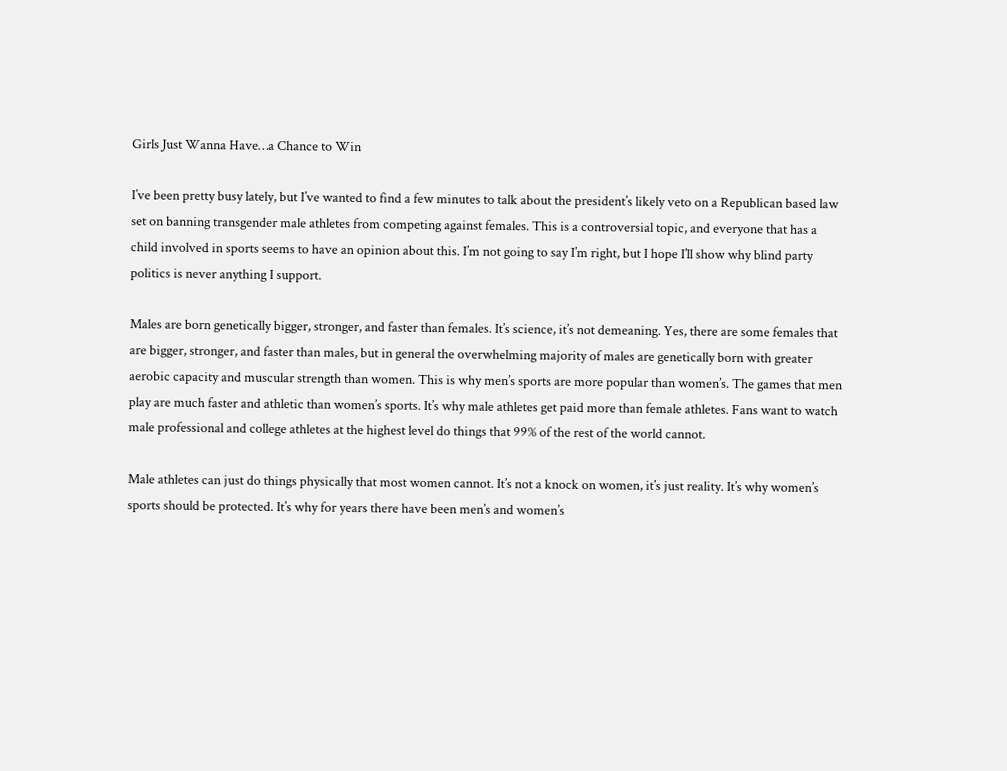Girls Just Wanna Have…a Chance to Win

I’ve been pretty busy lately, but I’ve wanted to find a few minutes to talk about the president’s likely veto on a Republican based law set on banning transgender male athletes from competing against females. This is a controversial topic, and everyone that has a child involved in sports seems to have an opinion about this. I’m not going to say I’m right, but I hope I’ll show why blind party politics is never anything I support.

Males are born genetically bigger, stronger, and faster than females. It’s science, it’s not demeaning. Yes, there are some females that are bigger, stronger, and faster than males, but in general the overwhelming majority of males are genetically born with greater aerobic capacity and muscular strength than women. This is why men’s sports are more popular than women’s. The games that men play are much faster and athletic than women’s sports. It’s why male athletes get paid more than female athletes. Fans want to watch male professional and college athletes at the highest level do things that 99% of the rest of the world cannot.

Male athletes can just do things physically that most women cannot. It’s not a knock on women, it’s just reality. It’s why women’s sports should be protected. It’s why for years there have been men’s and women’s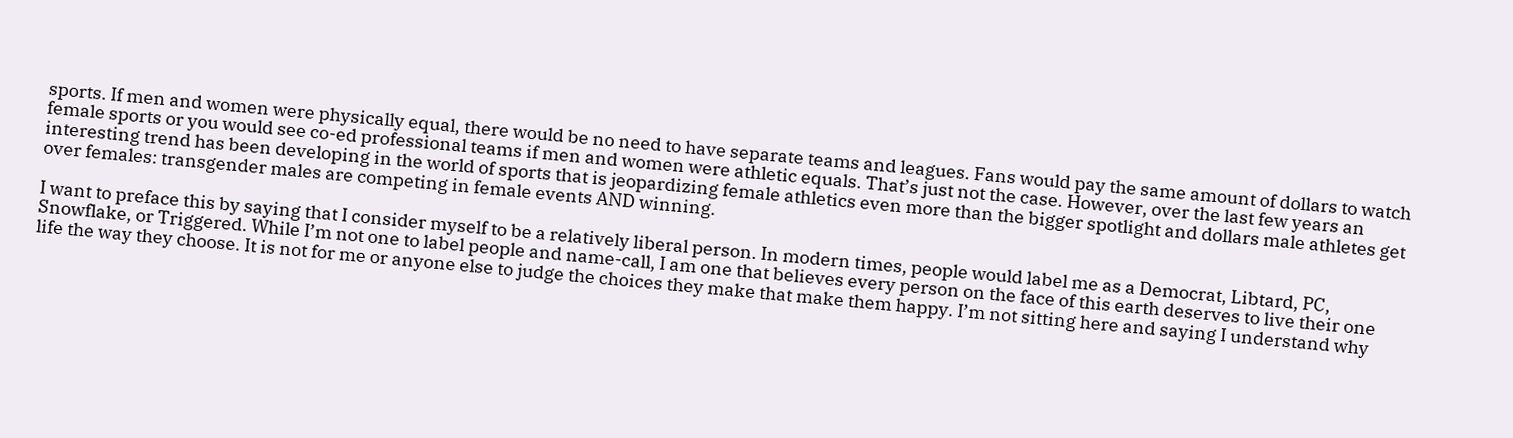sports. If men and women were physically equal, there would be no need to have separate teams and leagues. Fans would pay the same amount of dollars to watch female sports or you would see co-ed professional teams if men and women were athletic equals. That’s just not the case. However, over the last few years an interesting trend has been developing in the world of sports that is jeopardizing female athletics even more than the bigger spotlight and dollars male athletes get over females: transgender males are competing in female events AND winning.

I want to preface this by saying that I consider myself to be a relatively liberal person. In modern times, people would label me as a Democrat, Libtard, PC, Snowflake, or Triggered. While I’m not one to label people and name-call, I am one that believes every person on the face of this earth deserves to live their one life the way they choose. It is not for me or anyone else to judge the choices they make that make them happy. I’m not sitting here and saying I understand why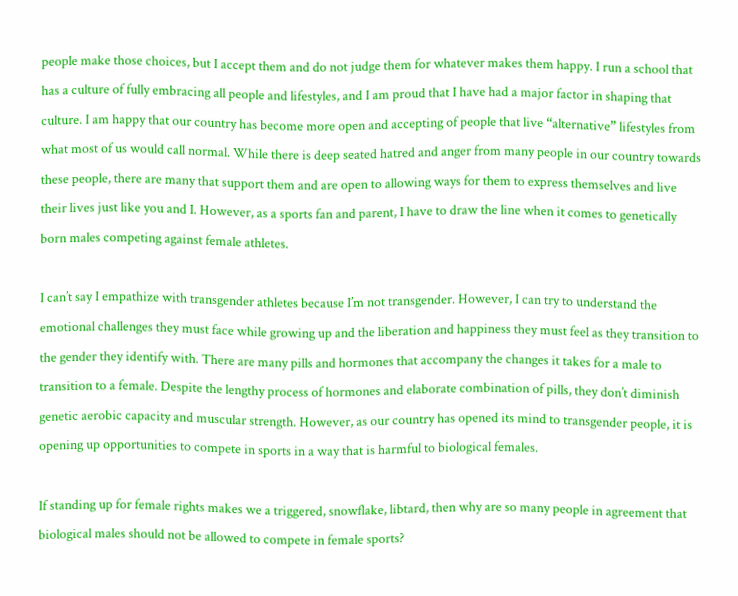people make those choices, but I accept them and do not judge them for whatever makes them happy. I run a school that has a culture of fully embracing all people and lifestyles, and I am proud that I have had a major factor in shaping that culture. I am happy that our country has become more open and accepting of people that live “alternative” lifestyles from what most of us would call normal. While there is deep seated hatred and anger from many people in our country towards these people, there are many that support them and are open to allowing ways for them to express themselves and live their lives just like you and I. However, as a sports fan and parent, I have to draw the line when it comes to genetically born males competing against female athletes.

I can’t say I empathize with transgender athletes because I’m not transgender. However, I can try to understand the emotional challenges they must face while growing up and the liberation and happiness they must feel as they transition to the gender they identify with. There are many pills and hormones that accompany the changes it takes for a male to transition to a female. Despite the lengthy process of hormones and elaborate combination of pills, they don’t diminish genetic aerobic capacity and muscular strength. However, as our country has opened its mind to transgender people, it is opening up opportunities to compete in sports in a way that is harmful to biological females.

If standing up for female rights makes we a triggered, snowflake, libtard, then why are so many people in agreement that biological males should not be allowed to compete in female sports?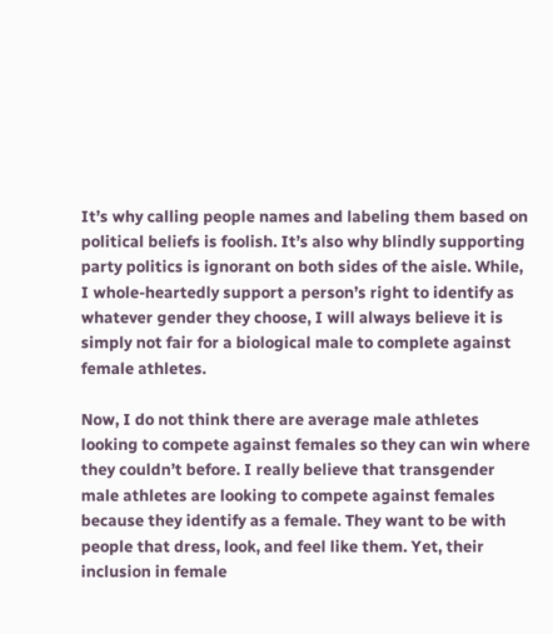It’s why calling people names and labeling them based on political beliefs is foolish. It’s also why blindly supporting party politics is ignorant on both sides of the aisle. While, I whole-heartedly support a person’s right to identify as whatever gender they choose, I will always believe it is simply not fair for a biological male to complete against female athletes.

Now, I do not think there are average male athletes looking to compete against females so they can win where they couldn’t before. I really believe that transgender male athletes are looking to compete against females because they identify as a female. They want to be with people that dress, look, and feel like them. Yet, their inclusion in female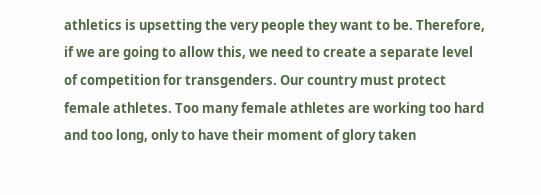athletics is upsetting the very people they want to be. Therefore, if we are going to allow this, we need to create a separate level of competition for transgenders. Our country must protect female athletes. Too many female athletes are working too hard and too long, only to have their moment of glory taken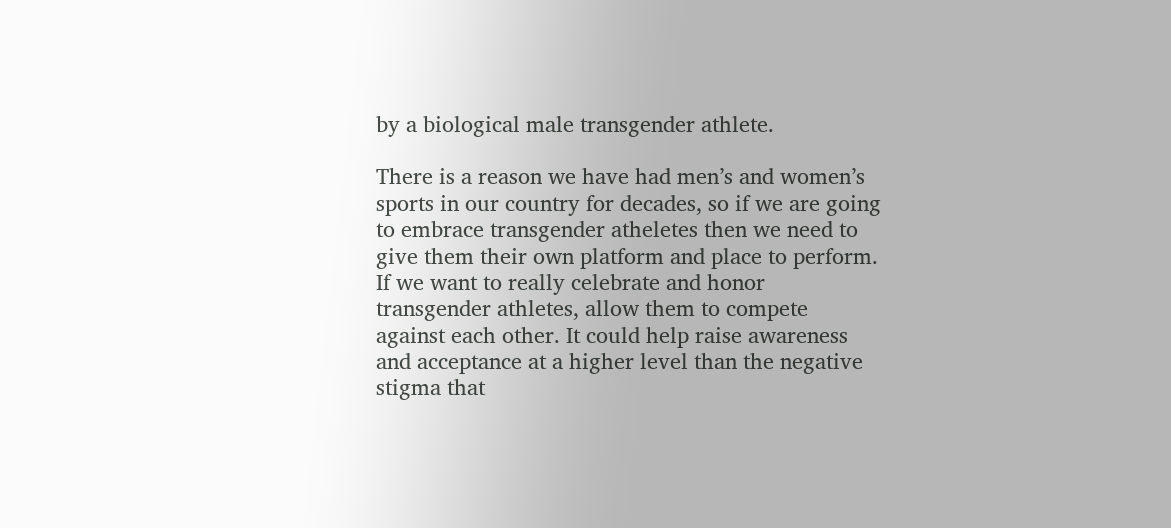by a biological male transgender athlete.

There is a reason we have had men’s and women’s sports in our country for decades, so if we are going to embrace transgender atheletes then we need to give them their own platform and place to perform. If we want to really celebrate and honor transgender athletes, allow them to compete against each other. It could help raise awareness and acceptance at a higher level than the negative stigma that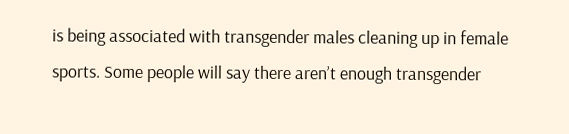is being associated with transgender males cleaning up in female sports. Some people will say there aren’t enough transgender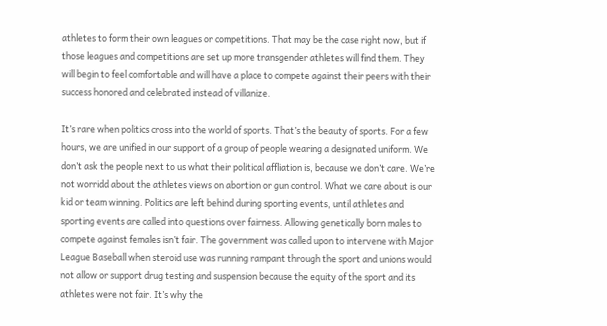athletes to form their own leagues or competitions. That may be the case right now, but if those leagues and competitions are set up more transgender athletes will find them. They will begin to feel comfortable and will have a place to compete against their peers with their success honored and celebrated instead of villanize.

It’s rare when politics cross into the world of sports. That’s the beauty of sports. For a few hours, we are unified in our support of a group of people wearing a designated uniform. We don’t ask the people next to us what their political affliation is, because we don’t care. We’re not worridd about the athletes views on abortion or gun control. What we care about is our kid or team winning. Politics are left behind during sporting events, until athletes and sporting events are called into questions over fairness. Allowing genetically born males to compete against females isn’t fair. The government was called upon to intervene with Major League Baseball when steroid use was running rampant through the sport and unions would not allow or support drug testing and suspension because the equity of the sport and its athletes were not fair. It’s why the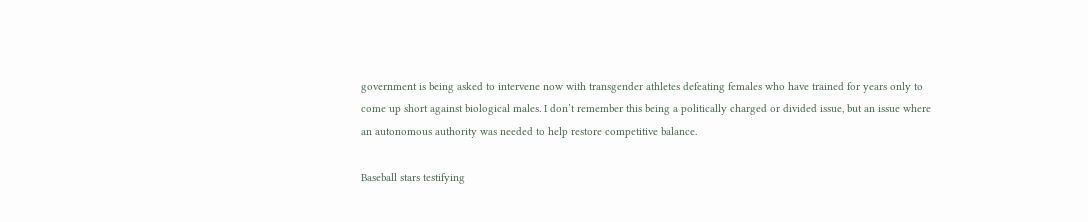government is being asked to intervene now with transgender athletes defeating females who have trained for years only to come up short against biological males. I don’t remember this being a politically charged or divided issue, but an issue where an autonomous authority was needed to help restore competitive balance.

Baseball stars testifying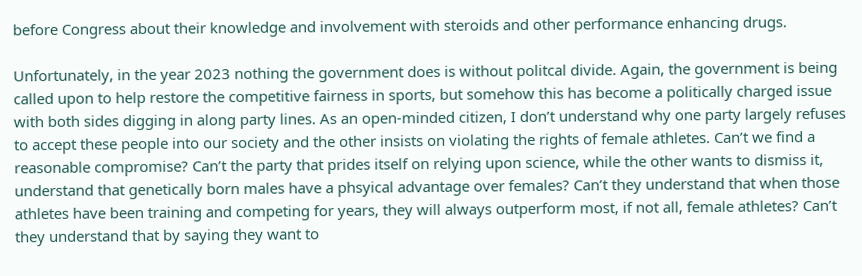before Congress about their knowledge and involvement with steroids and other performance enhancing drugs.

Unfortunately, in the year 2023 nothing the government does is without politcal divide. Again, the government is being called upon to help restore the competitive fairness in sports, but somehow this has become a politically charged issue with both sides digging in along party lines. As an open-minded citizen, I don’t understand why one party largely refuses to accept these people into our society and the other insists on violating the rights of female athletes. Can’t we find a reasonable compromise? Can’t the party that prides itself on relying upon science, while the other wants to dismiss it, understand that genetically born males have a phsyical advantage over females? Can’t they understand that when those athletes have been training and competing for years, they will always outperform most, if not all, female athletes? Can’t they understand that by saying they want to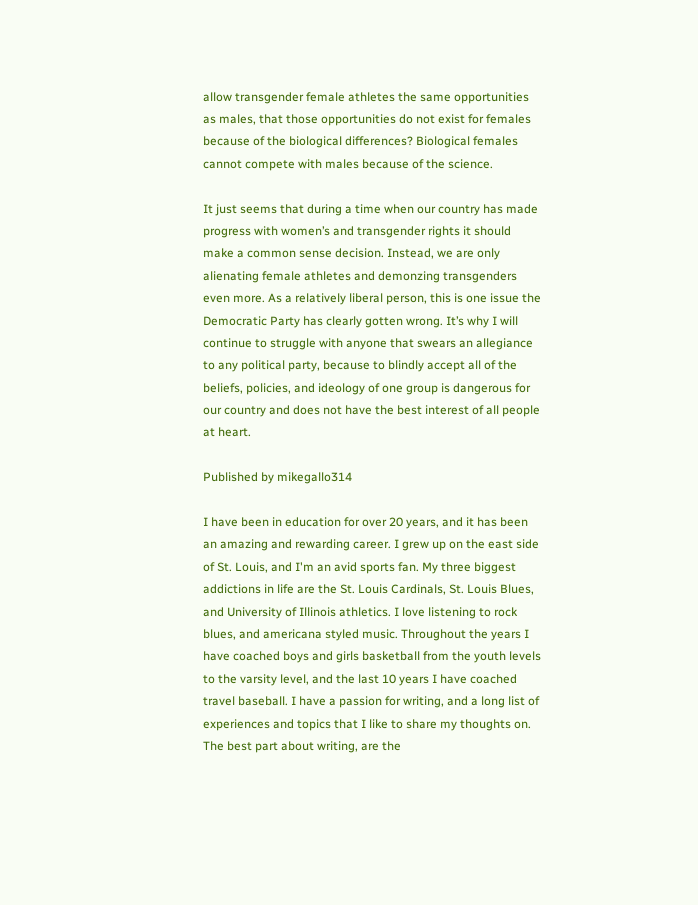allow transgender female athletes the same opportunities as males, that those opportunities do not exist for females because of the biological differences? Biological females cannot compete with males because of the science.

It just seems that during a time when our country has made progress with women’s and transgender rights it should make a common sense decision. Instead, we are only alienating female athletes and demonzing transgenders even more. As a relatively liberal person, this is one issue the Democratic Party has clearly gotten wrong. It’s why I will continue to struggle with anyone that swears an allegiance to any political party, because to blindly accept all of the beliefs, policies, and ideology of one group is dangerous for our country and does not have the best interest of all people at heart.

Published by mikegallo314

I have been in education for over 20 years, and it has been an amazing and rewarding career. I grew up on the east side of St. Louis, and I'm an avid sports fan. My three biggest addictions in life are the St. Louis Cardinals, St. Louis Blues, and University of Illinois athletics. I love listening to rock blues, and americana styled music. Throughout the years I have coached boys and girls basketball from the youth levels to the varsity level, and the last 10 years I have coached travel baseball. I have a passion for writing, and a long list of experiences and topics that I like to share my thoughts on. The best part about writing, are the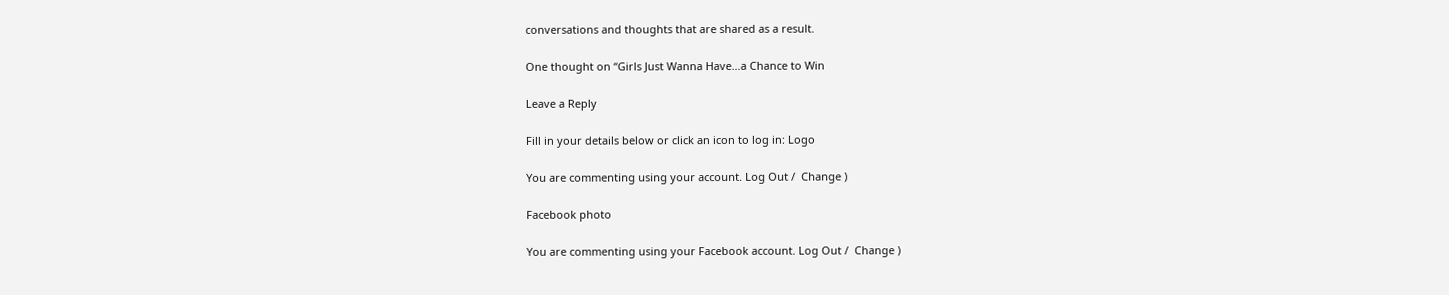conversations and thoughts that are shared as a result.

One thought on “Girls Just Wanna Have…a Chance to Win

Leave a Reply

Fill in your details below or click an icon to log in: Logo

You are commenting using your account. Log Out /  Change )

Facebook photo

You are commenting using your Facebook account. Log Out /  Change )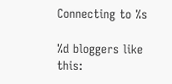Connecting to %s

%d bloggers like this: